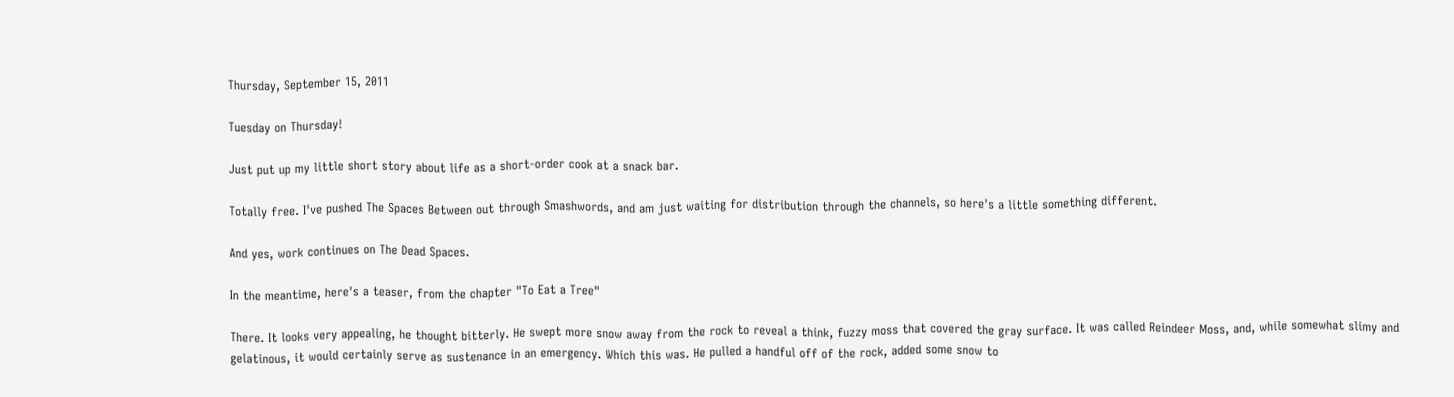Thursday, September 15, 2011

Tuesday on Thursday!

Just put up my little short story about life as a short-order cook at a snack bar.

Totally free. I've pushed The Spaces Between out through Smashwords, and am just waiting for distribution through the channels, so here's a little something different.

And yes, work continues on The Dead Spaces.

In the meantime, here's a teaser, from the chapter "To Eat a Tree"

There. It looks very appealing, he thought bitterly. He swept more snow away from the rock to reveal a think, fuzzy moss that covered the gray surface. It was called Reindeer Moss, and, while somewhat slimy and gelatinous, it would certainly serve as sustenance in an emergency. Which this was. He pulled a handful off of the rock, added some snow to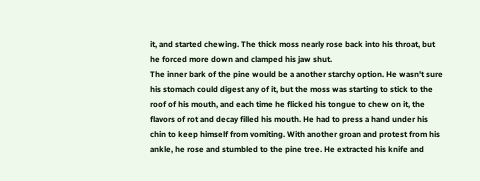it, and started chewing. The thick moss nearly rose back into his throat, but he forced more down and clamped his jaw shut.
The inner bark of the pine would be a another starchy option. He wasn't sure his stomach could digest any of it, but the moss was starting to stick to the roof of his mouth, and each time he flicked his tongue to chew on it, the flavors of rot and decay filled his mouth. He had to press a hand under his chin to keep himself from vomiting. With another groan and protest from his ankle, he rose and stumbled to the pine tree. He extracted his knife and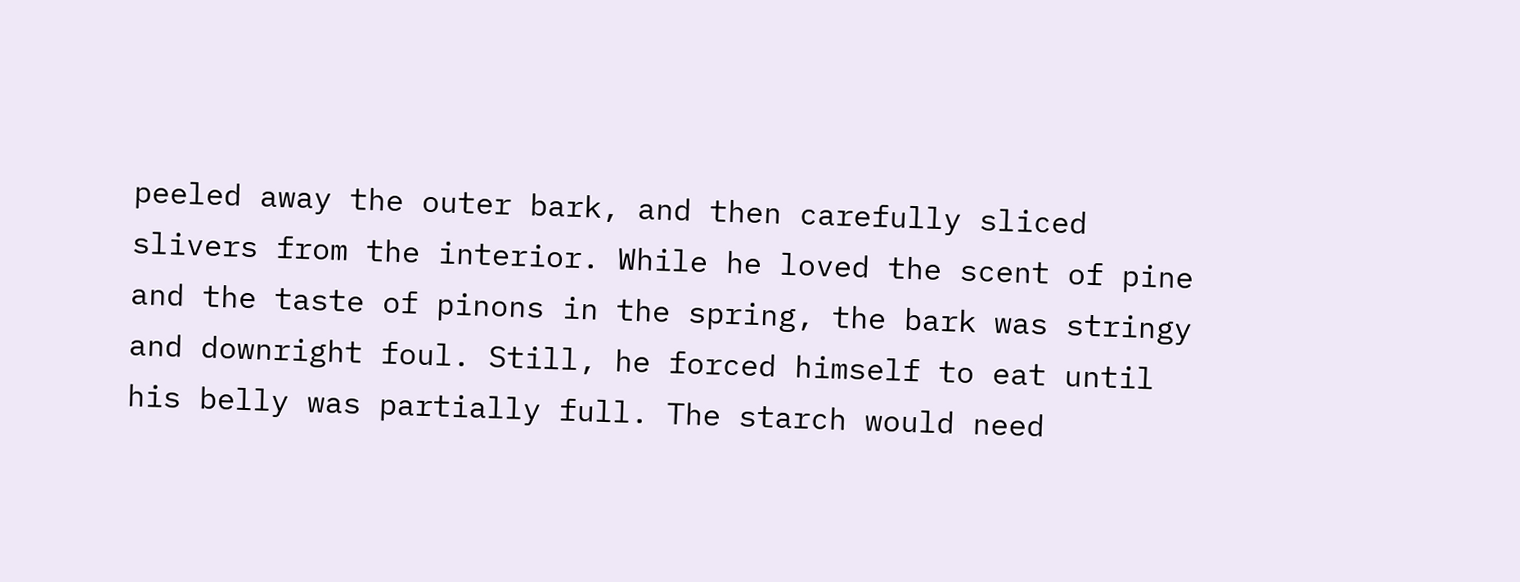peeled away the outer bark, and then carefully sliced slivers from the interior. While he loved the scent of pine and the taste of pinons in the spring, the bark was stringy and downright foul. Still, he forced himself to eat until his belly was partially full. The starch would need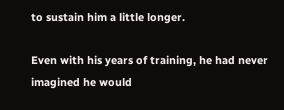to sustain him a little longer.

Even with his years of training, he had never imagined he would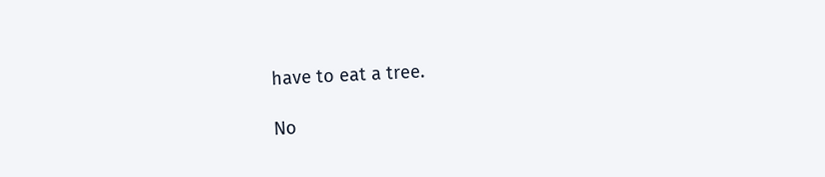have to eat a tree.

No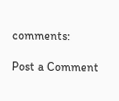comments:

Post a Comment